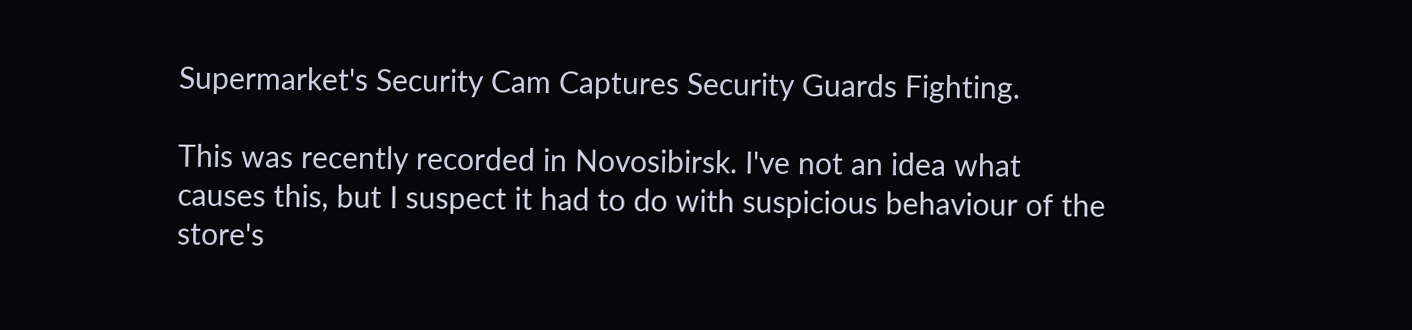Supermarket's Security Cam Captures Security Guards Fighting.

This was recently recorded in Novosibirsk. I've not an idea what causes this, but I suspect it had to do with suspicious behaviour of the store's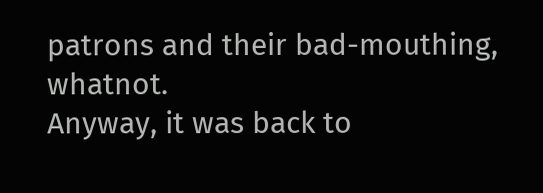patrons and their bad-mouthing, whatnot.
Anyway, it was back to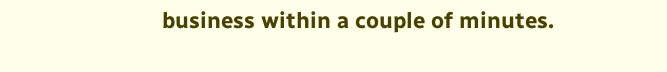business within a couple of minutes.